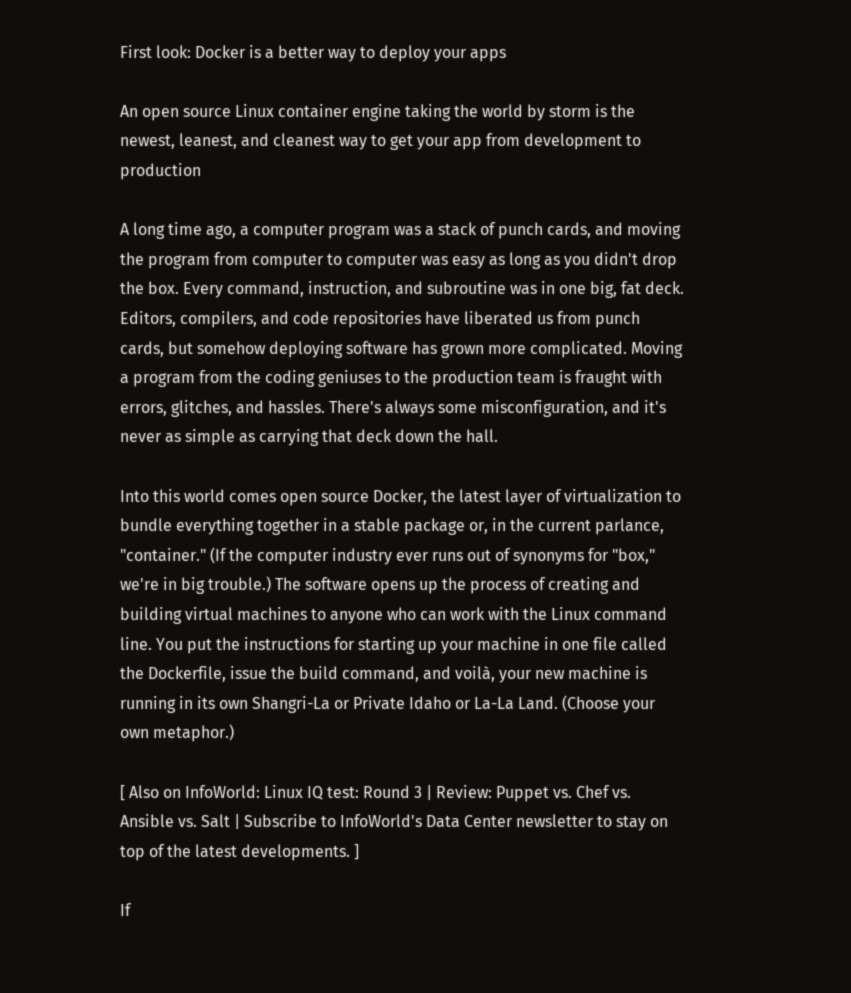First look: Docker is a better way to deploy your apps

An open source Linux container engine taking the world by storm is the newest, leanest, and cleanest way to get your app from development to production

A long time ago, a computer program was a stack of punch cards, and moving the program from computer to computer was easy as long as you didn't drop the box. Every command, instruction, and subroutine was in one big, fat deck. Editors, compilers, and code repositories have liberated us from punch cards, but somehow deploying software has grown more complicated. Moving a program from the coding geniuses to the production team is fraught with errors, glitches, and hassles. There's always some misconfiguration, and it's never as simple as carrying that deck down the hall.

Into this world comes open source Docker, the latest layer of virtualization to bundle everything together in a stable package or, in the current parlance, "container." (If the computer industry ever runs out of synonyms for "box," we're in big trouble.) The software opens up the process of creating and building virtual machines to anyone who can work with the Linux command line. You put the instructions for starting up your machine in one file called the Dockerfile, issue the build command, and voilà, your new machine is running in its own Shangri-La or Private Idaho or La-La Land. (Choose your own metaphor.)

[ Also on InfoWorld: Linux IQ test: Round 3 | Review: Puppet vs. Chef vs. Ansible vs. Salt | Subscribe to InfoWorld's Data Center newsletter to stay on top of the latest developments. ]

If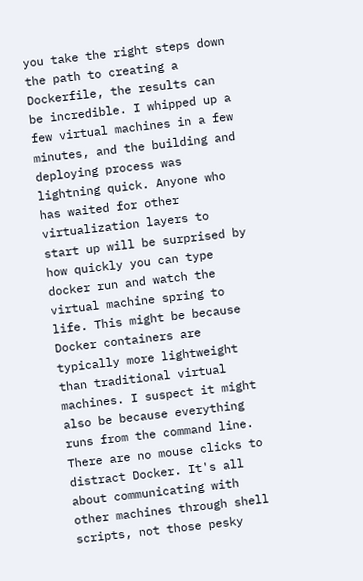you take the right steps down the path to creating a Dockerfile, the results can be incredible. I whipped up a few virtual machines in a few minutes, and the building and deploying process was lightning quick. Anyone who has waited for other virtualization layers to start up will be surprised by how quickly you can type docker run and watch the virtual machine spring to life. This might be because Docker containers are typically more lightweight than traditional virtual machines. I suspect it might also be because everything runs from the command line. There are no mouse clicks to distract Docker. It's all about communicating with other machines through shell scripts, not those pesky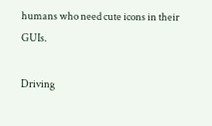humans who need cute icons in their GUIs.

Driving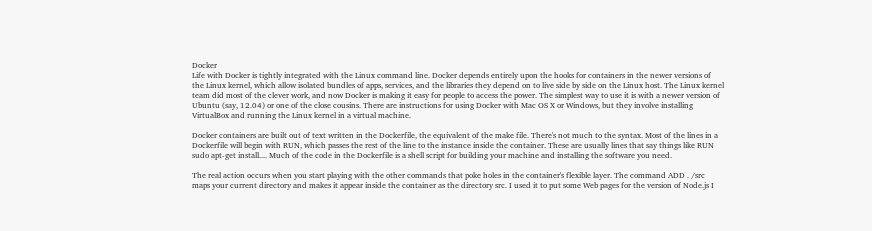Docker
Life with Docker is tightly integrated with the Linux command line. Docker depends entirely upon the hooks for containers in the newer versions of the Linux kernel, which allow isolated bundles of apps, services, and the libraries they depend on to live side by side on the Linux host. The Linux kernel team did most of the clever work, and now Docker is making it easy for people to access the power. The simplest way to use it is with a newer version of Ubuntu (say, 12.04) or one of the close cousins. There are instructions for using Docker with Mac OS X or Windows, but they involve installing VirtualBox and running the Linux kernel in a virtual machine.

Docker containers are built out of text written in the Dockerfile, the equivalent of the make file. There's not much to the syntax. Most of the lines in a Dockerfile will begin with RUN, which passes the rest of the line to the instance inside the container. These are usually lines that say things like RUN sudo apt-get install.... Much of the code in the Dockerfile is a shell script for building your machine and installing the software you need.

The real action occurs when you start playing with the other commands that poke holes in the container's flexible layer. The command ADD . /src maps your current directory and makes it appear inside the container as the directory src. I used it to put some Web pages for the version of Node.js I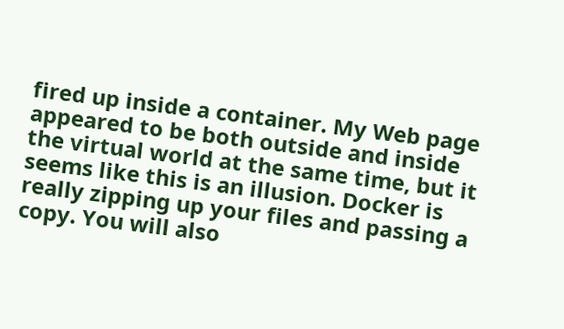fired up inside a container. My Web page appeared to be both outside and inside the virtual world at the same time, but it seems like this is an illusion. Docker is really zipping up your files and passing a copy. You will also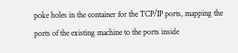poke holes in the container for the TCP/IP ports, mapping the ports of the existing machine to the ports inside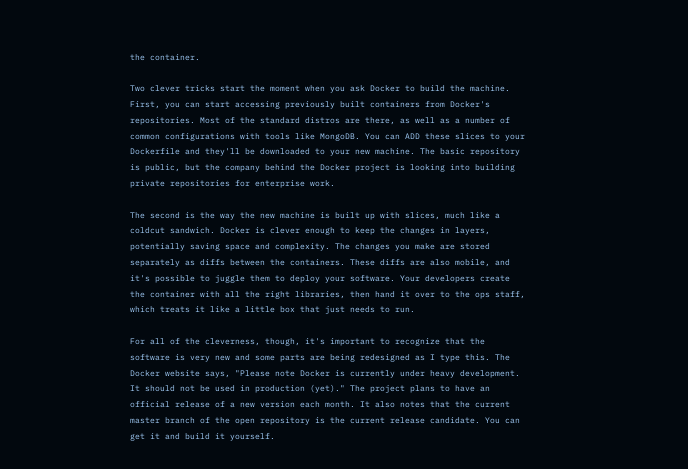the container.

Two clever tricks start the moment when you ask Docker to build the machine. First, you can start accessing previously built containers from Docker's repositories. Most of the standard distros are there, as well as a number of common configurations with tools like MongoDB. You can ADD these slices to your Dockerfile and they'll be downloaded to your new machine. The basic repository is public, but the company behind the Docker project is looking into building private repositories for enterprise work.

The second is the way the new machine is built up with slices, much like a coldcut sandwich. Docker is clever enough to keep the changes in layers, potentially saving space and complexity. The changes you make are stored separately as diffs between the containers. These diffs are also mobile, and it's possible to juggle them to deploy your software. Your developers create the container with all the right libraries, then hand it over to the ops staff, which treats it like a little box that just needs to run.

For all of the cleverness, though, it's important to recognize that the software is very new and some parts are being redesigned as I type this. The Docker website says, "Please note Docker is currently under heavy development. It should not be used in production (yet)." The project plans to have an official release of a new version each month. It also notes that the current master branch of the open repository is the current release candidate. You can get it and build it yourself.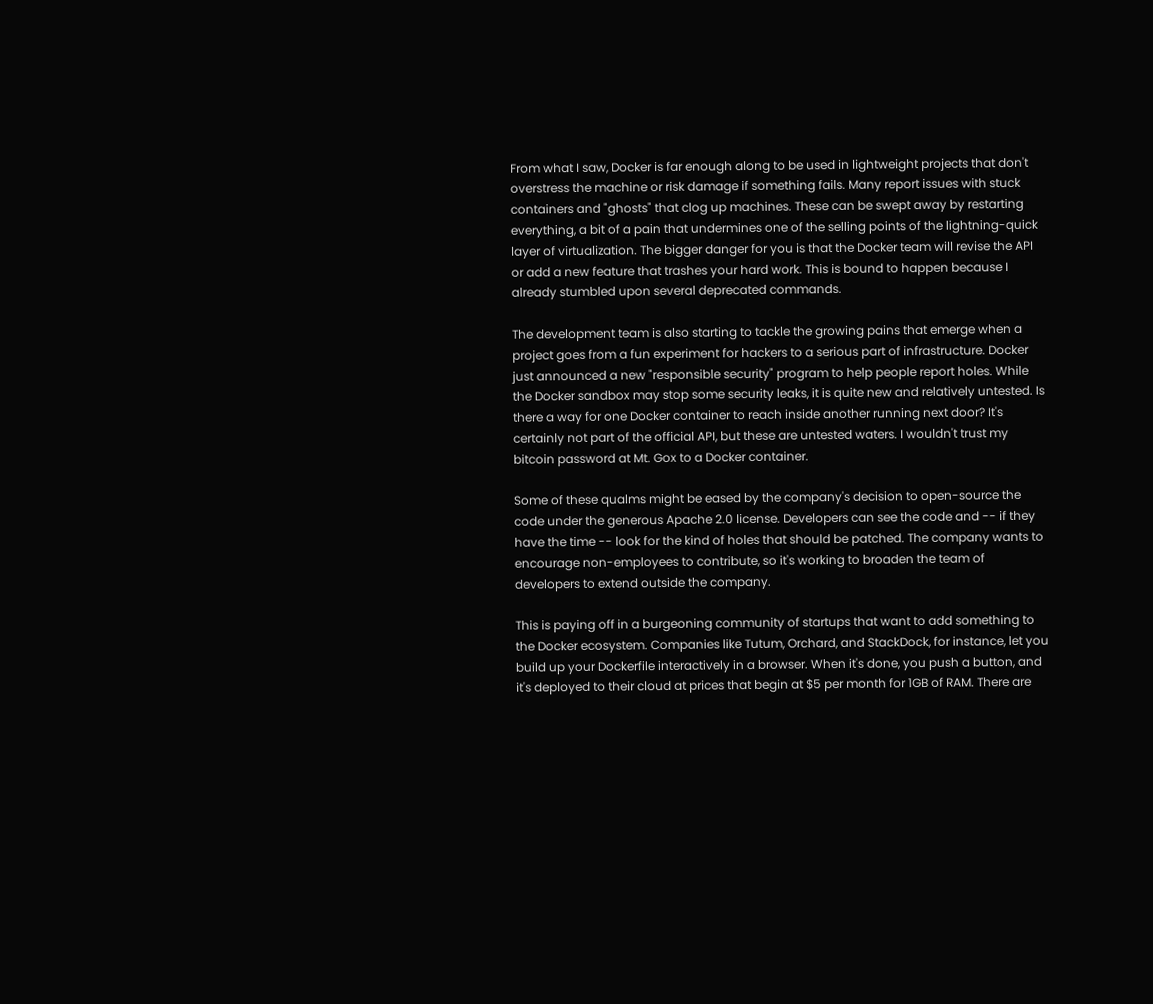From what I saw, Docker is far enough along to be used in lightweight projects that don't overstress the machine or risk damage if something fails. Many report issues with stuck containers and "ghosts" that clog up machines. These can be swept away by restarting everything, a bit of a pain that undermines one of the selling points of the lightning-quick layer of virtualization. The bigger danger for you is that the Docker team will revise the API or add a new feature that trashes your hard work. This is bound to happen because I already stumbled upon several deprecated commands.

The development team is also starting to tackle the growing pains that emerge when a project goes from a fun experiment for hackers to a serious part of infrastructure. Docker just announced a new "responsible security" program to help people report holes. While the Docker sandbox may stop some security leaks, it is quite new and relatively untested. Is there a way for one Docker container to reach inside another running next door? It's certainly not part of the official API, but these are untested waters. I wouldn't trust my bitcoin password at Mt. Gox to a Docker container.

Some of these qualms might be eased by the company's decision to open-source the code under the generous Apache 2.0 license. Developers can see the code and -- if they have the time -- look for the kind of holes that should be patched. The company wants to encourage non-employees to contribute, so it's working to broaden the team of developers to extend outside the company.

This is paying off in a burgeoning community of startups that want to add something to the Docker ecosystem. Companies like Tutum, Orchard, and StackDock, for instance, let you build up your Dockerfile interactively in a browser. When it's done, you push a button, and it's deployed to their cloud at prices that begin at $5 per month for 1GB of RAM. There are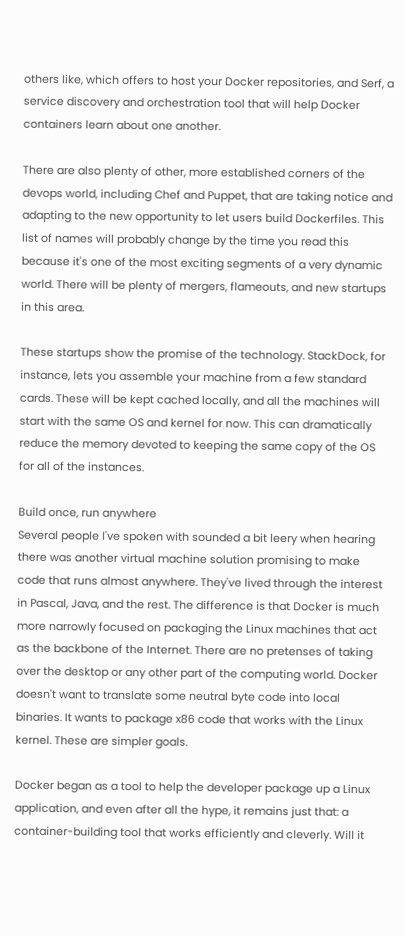others like, which offers to host your Docker repositories, and Serf, a service discovery and orchestration tool that will help Docker containers learn about one another.

There are also plenty of other, more established corners of the devops world, including Chef and Puppet, that are taking notice and adapting to the new opportunity to let users build Dockerfiles. This list of names will probably change by the time you read this because it's one of the most exciting segments of a very dynamic world. There will be plenty of mergers, flameouts, and new startups in this area.

These startups show the promise of the technology. StackDock, for instance, lets you assemble your machine from a few standard cards. These will be kept cached locally, and all the machines will start with the same OS and kernel for now. This can dramatically reduce the memory devoted to keeping the same copy of the OS for all of the instances.

Build once, run anywhere
Several people I've spoken with sounded a bit leery when hearing there was another virtual machine solution promising to make code that runs almost anywhere. They've lived through the interest in Pascal, Java, and the rest. The difference is that Docker is much more narrowly focused on packaging the Linux machines that act as the backbone of the Internet. There are no pretenses of taking over the desktop or any other part of the computing world. Docker doesn't want to translate some neutral byte code into local binaries. It wants to package x86 code that works with the Linux kernel. These are simpler goals.

Docker began as a tool to help the developer package up a Linux application, and even after all the hype, it remains just that: a container-building tool that works efficiently and cleverly. Will it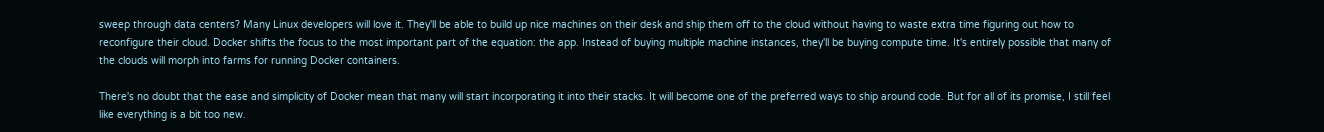sweep through data centers? Many Linux developers will love it. They'll be able to build up nice machines on their desk and ship them off to the cloud without having to waste extra time figuring out how to reconfigure their cloud. Docker shifts the focus to the most important part of the equation: the app. Instead of buying multiple machine instances, they'll be buying compute time. It's entirely possible that many of the clouds will morph into farms for running Docker containers.

There's no doubt that the ease and simplicity of Docker mean that many will start incorporating it into their stacks. It will become one of the preferred ways to ship around code. But for all of its promise, I still feel like everything is a bit too new.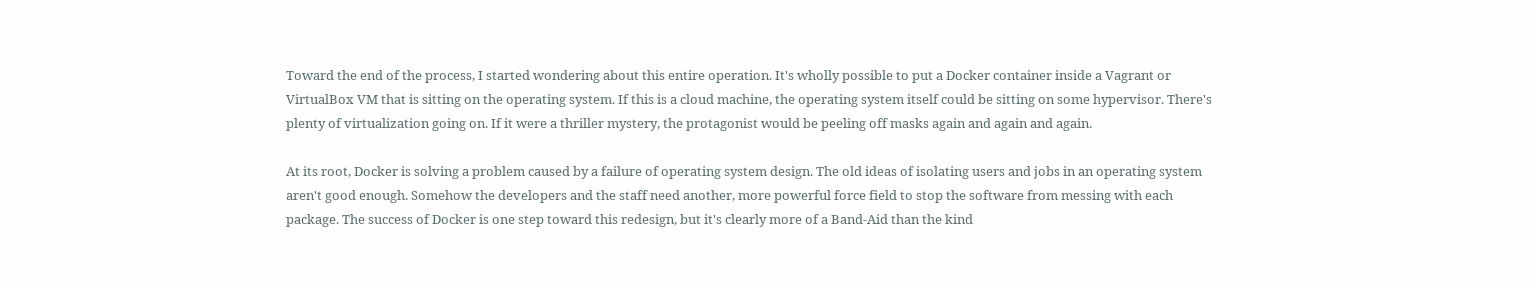Toward the end of the process, I started wondering about this entire operation. It's wholly possible to put a Docker container inside a Vagrant or VirtualBox VM that is sitting on the operating system. If this is a cloud machine, the operating system itself could be sitting on some hypervisor. There's plenty of virtualization going on. If it were a thriller mystery, the protagonist would be peeling off masks again and again and again.

At its root, Docker is solving a problem caused by a failure of operating system design. The old ideas of isolating users and jobs in an operating system aren't good enough. Somehow the developers and the staff need another, more powerful force field to stop the software from messing with each package. The success of Docker is one step toward this redesign, but it's clearly more of a Band-Aid than the kind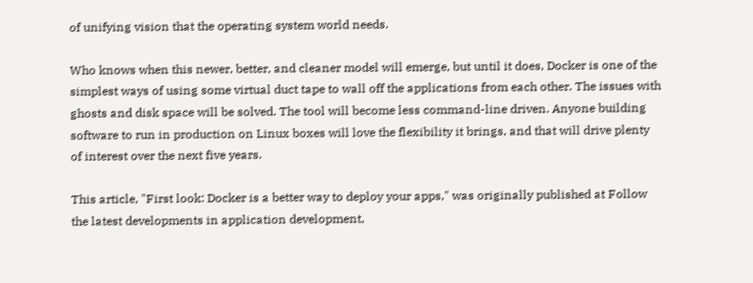of unifying vision that the operating system world needs.

Who knows when this newer, better, and cleaner model will emerge, but until it does, Docker is one of the simplest ways of using some virtual duct tape to wall off the applications from each other. The issues with ghosts and disk space will be solved. The tool will become less command-line driven. Anyone building software to run in production on Linux boxes will love the flexibility it brings, and that will drive plenty of interest over the next five years.

This article, "First look: Docker is a better way to deploy your apps," was originally published at Follow the latest developments in application development,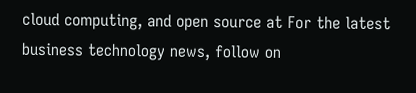cloud computing, and open source at For the latest business technology news, follow on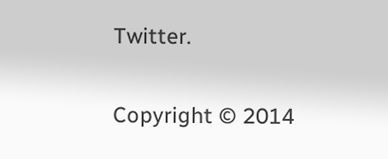Twitter.

Copyright © 2014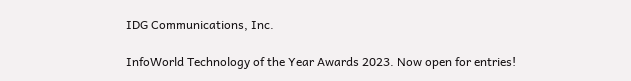IDG Communications, Inc.

InfoWorld Technology of the Year Awards 2023. Now open for entries!